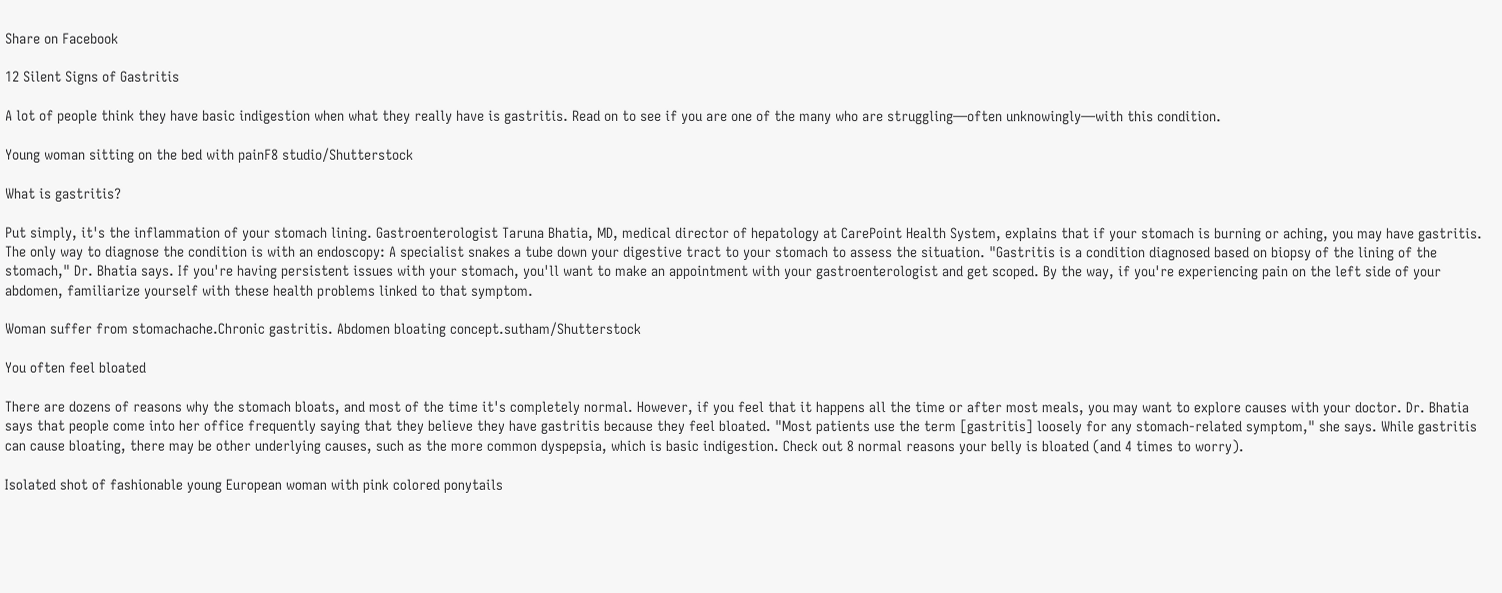Share on Facebook

12 Silent Signs of Gastritis

A lot of people think they have basic indigestion when what they really have is gastritis. Read on to see if you are one of the many who are struggling—often unknowingly—with this condition.

Young woman sitting on the bed with painF8 studio/Shutterstock

What is gastritis?

Put simply, it's the inflammation of your stomach lining. Gastroenterologist Taruna Bhatia, MD, medical director of hepatology at CarePoint Health System, explains that if your stomach is burning or aching, you may have gastritis. The only way to diagnose the condition is with an endoscopy: A specialist snakes a tube down your digestive tract to your stomach to assess the situation. "Gastritis is a condition diagnosed based on biopsy of the lining of the stomach," Dr. Bhatia says. If you're having persistent issues with your stomach, you'll want to make an appointment with your gastroenterologist and get scoped. By the way, if you're experiencing pain on the left side of your abdomen, familiarize yourself with these health problems linked to that symptom.

Woman suffer from stomachache.Chronic gastritis. Abdomen bloating concept.sutham/Shutterstock

You often feel bloated

There are dozens of reasons why the stomach bloats, and most of the time it's completely normal. However, if you feel that it happens all the time or after most meals, you may want to explore causes with your doctor. Dr. Bhatia says that people come into her office frequently saying that they believe they have gastritis because they feel bloated. "Most patients use the term [gastritis] loosely for any stomach-related symptom," she says. While gastritis can cause bloating, there may be other underlying causes, such as the more common dyspepsia, which is basic indigestion. Check out 8 normal reasons your belly is bloated (and 4 times to worry).

Isolated shot of fashionable young European woman with pink colored ponytails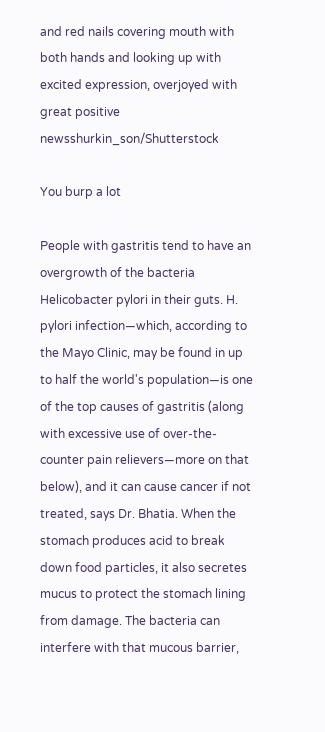and red nails covering mouth with both hands and looking up with excited expression, overjoyed with great positive newsshurkin_son/Shutterstock

You burp a lot

People with gastritis tend to have an overgrowth of the bacteria Helicobacter pylori in their guts. H. pylori infection—which, according to the Mayo Clinic, may be found in up to half the world's population—is one of the top causes of gastritis (along with excessive use of over-the-counter pain relievers—more on that below), and it can cause cancer if not treated, says Dr. Bhatia. When the stomach produces acid to break down food particles, it also secretes mucus to protect the stomach lining from damage. The bacteria can interfere with that mucous barrier,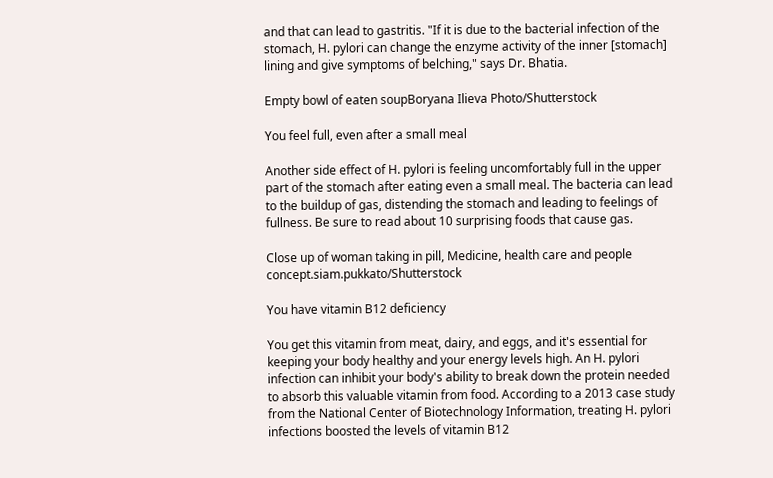and that can lead to gastritis. "If it is due to the bacterial infection of the stomach, H. pylori can change the enzyme activity of the inner [stomach] lining and give symptoms of belching," says Dr. Bhatia.

Empty bowl of eaten soupBoryana Ilieva Photo/Shutterstock

You feel full, even after a small meal

Another side effect of H. pylori is feeling uncomfortably full in the upper part of the stomach after eating even a small meal. The bacteria can lead to the buildup of gas, distending the stomach and leading to feelings of fullness. Be sure to read about 10 surprising foods that cause gas.

Close up of woman taking in pill, Medicine, health care and people concept.siam.pukkato/Shutterstock

You have vitamin B12 deficiency

You get this vitamin from meat, dairy, and eggs, and it's essential for keeping your body healthy and your energy levels high. An H. pylori infection can inhibit your body's ability to break down the protein needed to absorb this valuable vitamin from food. According to a 2013 case study from the National Center of Biotechnology Information, treating H. pylori infections boosted the levels of vitamin B12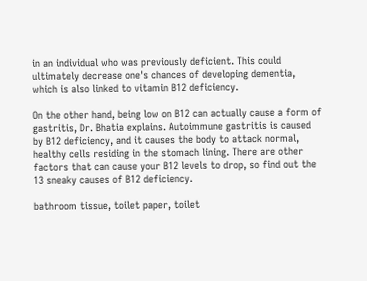in an individual who was previously deficient. This could ultimately decrease one's chances of developing dementia, which is also linked to vitamin B12 deficiency.

On the other hand, being low on B12 can actually cause a form of gastritis, Dr. Bhatia explains. Autoimmune gastritis is caused by B12 deficiency, and it causes the body to attack normal, healthy cells residing in the stomach lining. There are other factors that can cause your B12 levels to drop, so find out the 13 sneaky causes of B12 deficiency.

bathroom tissue, toilet paper, toilet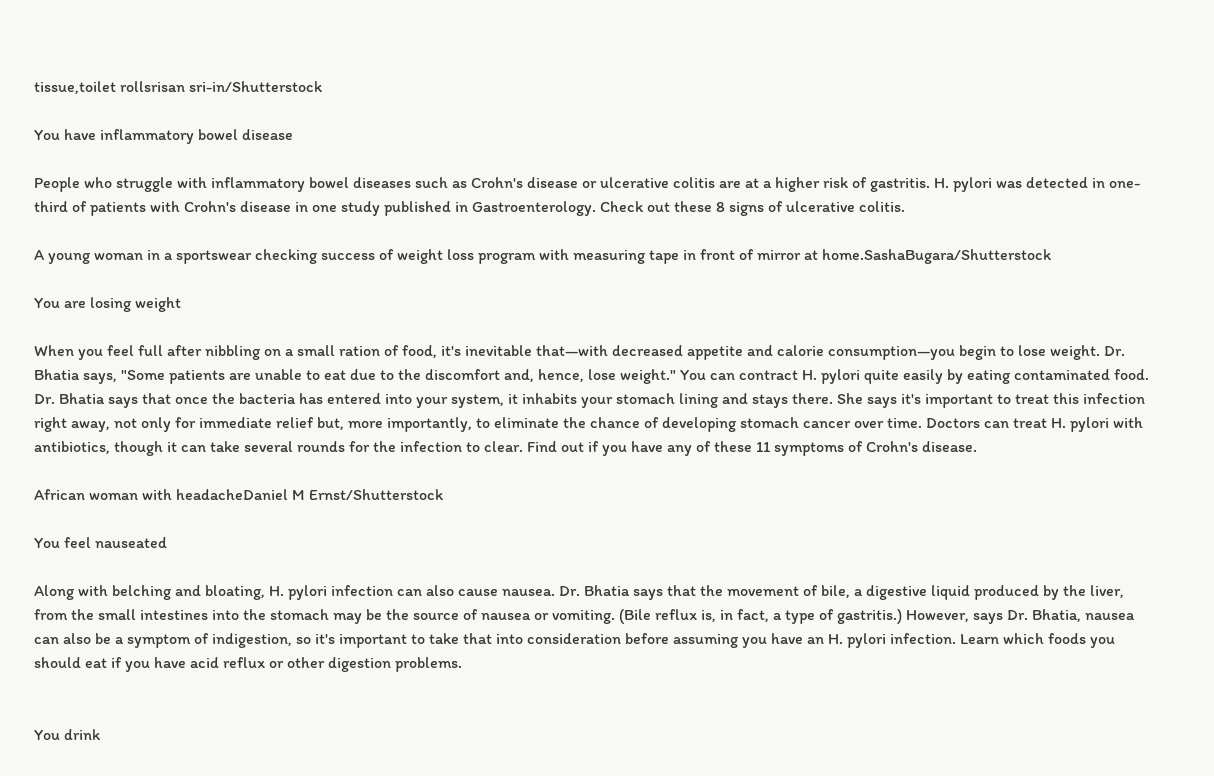tissue,toilet rollsrisan sri-in/Shutterstock

You have inflammatory bowel disease

People who struggle with inflammatory bowel diseases such as Crohn's disease or ulcerative colitis are at a higher risk of gastritis. H. pylori was detected in one-third of patients with Crohn's disease in one study published in Gastroenterology. Check out these 8 signs of ulcerative colitis.

A young woman in a sportswear checking success of weight loss program with measuring tape in front of mirror at home.SashaBugara/Shutterstock

You are losing weight

When you feel full after nibbling on a small ration of food, it's inevitable that—with decreased appetite and calorie consumption—you begin to lose weight. Dr. Bhatia says, "Some patients are unable to eat due to the discomfort and, hence, lose weight." You can contract H. pylori quite easily by eating contaminated food. Dr. Bhatia says that once the bacteria has entered into your system, it inhabits your stomach lining and stays there. She says it's important to treat this infection right away, not only for immediate relief but, more importantly, to eliminate the chance of developing stomach cancer over time. Doctors can treat H. pylori with antibiotics, though it can take several rounds for the infection to clear. Find out if you have any of these 11 symptoms of Crohn's disease.

African woman with headacheDaniel M Ernst/Shutterstock

You feel nauseated

Along with belching and bloating, H. pylori infection can also cause nausea. Dr. Bhatia says that the movement of bile, a digestive liquid produced by the liver, from the small intestines into the stomach may be the source of nausea or vomiting. (Bile reflux is, in fact, a type of gastritis.) However, says Dr. Bhatia, nausea can also be a symptom of indigestion, so it's important to take that into consideration before assuming you have an H. pylori infection. Learn which foods you should eat if you have acid reflux or other digestion problems.


You drink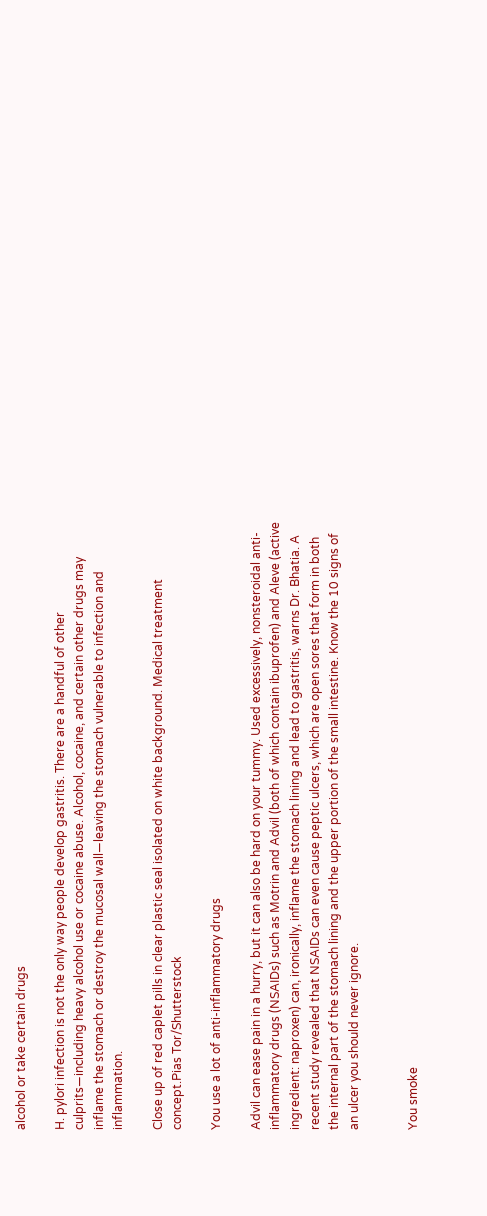alcohol or take certain drugs

H. pylori infection is not the only way people develop gastritis. There are a handful of other culprits—including heavy alcohol use or cocaine abuse. Alcohol, cocaine, and certain other drugs may inflame the stomach or destroy the mucosal wall—leaving the stomach vulnerable to infection and inflammation.

Close up of red caplet pills in clear plastic seal isolated on white background. Medical treatment concept.Pias Tor/Shutterstock

You use a lot of anti-inflammatory drugs

Advil can ease pain in a hurry, but it can also be hard on your tummy. Used excessively, nonsteroidal anti-inflammatory drugs (NSAIDs) such as Motrin and Advil (both of which contain ibuprofen) and Aleve (active ingredient: naproxen) can, ironically, inflame the stomach lining and lead to gastritis, warns Dr. Bhatia. A recent study revealed that NSAIDs can even cause peptic ulcers, which are open sores that form in both the internal part of the stomach lining and the upper portion of the small intestine. Know the 10 signs of an ulcer you should never ignore.


You smoke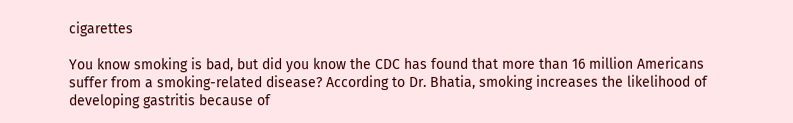cigarettes

You know smoking is bad, but did you know the CDC has found that more than 16 million Americans suffer from a smoking-related disease? According to Dr. Bhatia, smoking increases the likelihood of developing gastritis because of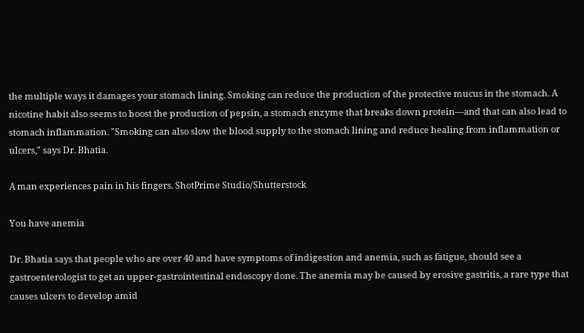the multiple ways it damages your stomach lining. Smoking can reduce the production of the protective mucus in the stomach. A nicotine habit also seems to boost the production of pepsin, a stomach enzyme that breaks down protein—and that can also lead to stomach inflammation. "Smoking can also slow the blood supply to the stomach lining and reduce healing from inflammation or ulcers," says Dr. Bhatia.

A man experiences pain in his fingers. ShotPrime Studio/Shutterstock

You have anemia

Dr. Bhatia says that people who are over 40 and have symptoms of indigestion and anemia, such as fatigue, should see a gastroenterologist to get an upper-gastrointestinal endoscopy done. The anemia may be caused by erosive gastritis, a rare type that causes ulcers to develop amid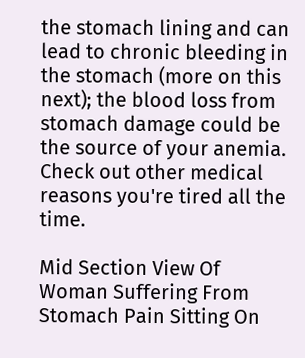the stomach lining and can lead to chronic bleeding in the stomach (more on this next); the blood loss from stomach damage could be the source of your anemia. Check out other medical reasons you're tired all the time.

Mid Section View Of Woman Suffering From Stomach Pain Sitting On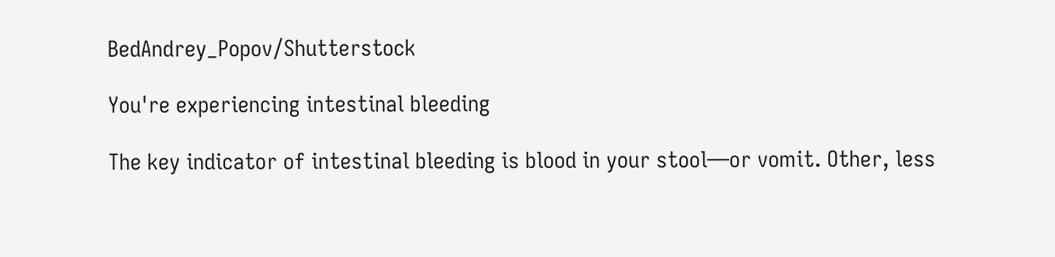BedAndrey_Popov/Shutterstock

You're experiencing intestinal bleeding

The key indicator of intestinal bleeding is blood in your stool—or vomit. Other, less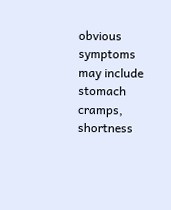obvious symptoms may include stomach cramps, shortness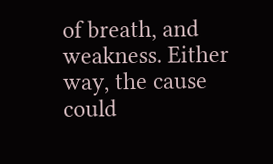of breath, and weakness. Either way, the cause could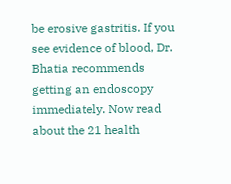be erosive gastritis. If you see evidence of blood, Dr. Bhatia recommends getting an endoscopy immediately. Now read about the 21 health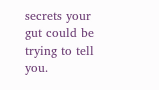secrets your gut could be trying to tell you.